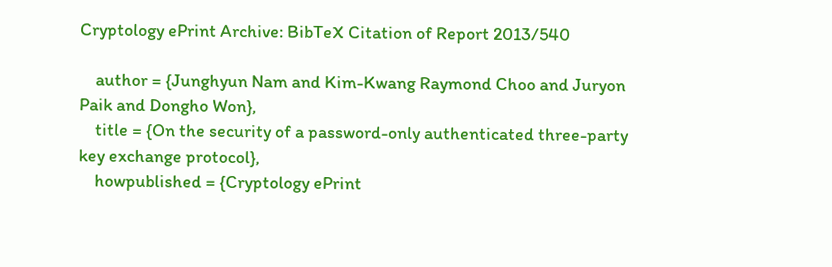Cryptology ePrint Archive: BibTeX Citation of Report 2013/540

    author = {Junghyun Nam and Kim-Kwang Raymond Choo and Juryon Paik and Dongho Won},
    title = {On the security of a password-only authenticated three-party key exchange protocol},
    howpublished = {Cryptology ePrint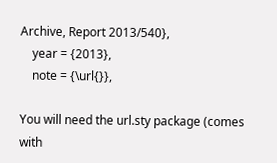Archive, Report 2013/540},
    year = {2013},
    note = {\url{}},

You will need the url.sty package (comes with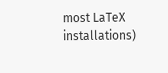most LaTeX installations)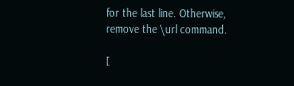for the last line. Otherwise, remove the \url command.

[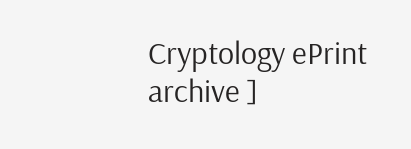Cryptology ePrint archive ]